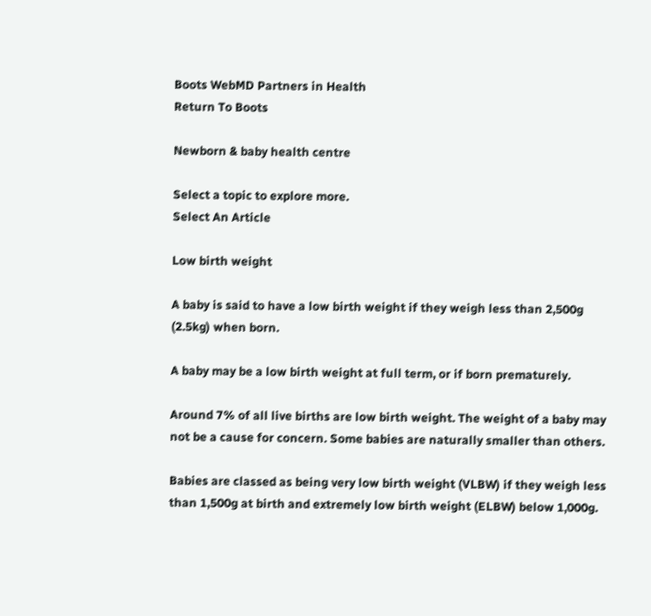Boots WebMD Partners in Health
Return To Boots

Newborn & baby health centre

Select a topic to explore more.
Select An Article

Low birth weight

A baby is said to have a low birth weight if they weigh less than 2,500g (2.5kg) when born.

A baby may be a low birth weight at full term, or if born prematurely.

Around 7% of all live births are low birth weight. The weight of a baby may not be a cause for concern. Some babies are naturally smaller than others.

Babies are classed as being very low birth weight (VLBW) if they weigh less than 1,500g at birth and extremely low birth weight (ELBW) below 1,000g.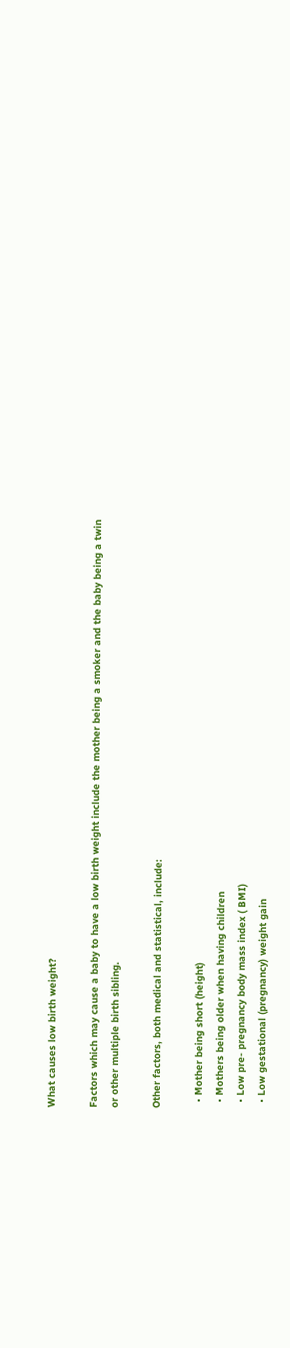What causes low birth weight?

Factors which may cause a baby to have a low birth weight include the mother being a smoker and the baby being a twin or other multiple birth sibling.

Other factors, both medical and statistical, include:

  • Mother being short (height)
  • Mothers being older when having children
  • Low pre- pregnancy body mass index ( BMI)
  • Low gestational (pregnancy) weight gain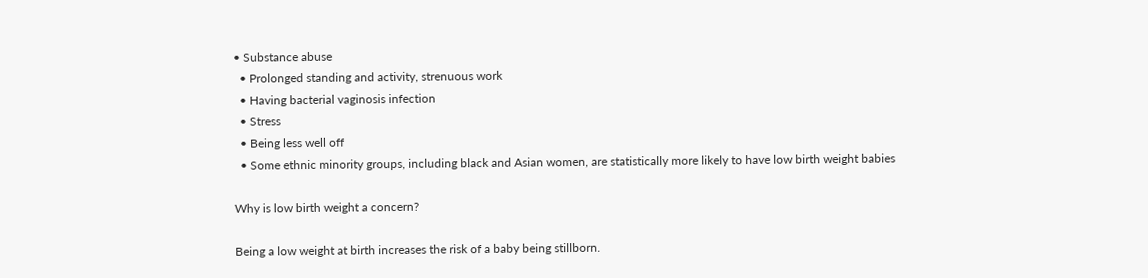• Substance abuse
  • Prolonged standing and activity, strenuous work
  • Having bacterial vaginosis infection
  • Stress
  • Being less well off
  • Some ethnic minority groups, including black and Asian women, are statistically more likely to have low birth weight babies

Why is low birth weight a concern?

Being a low weight at birth increases the risk of a baby being stillborn.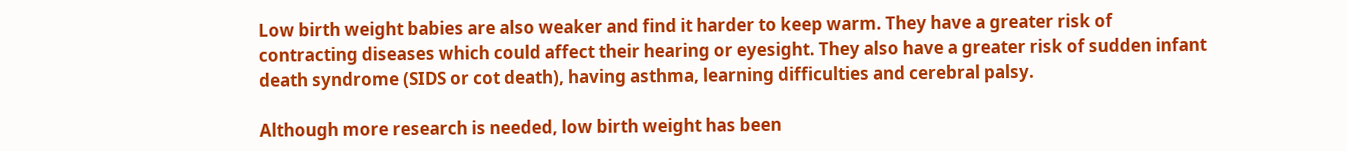Low birth weight babies are also weaker and find it harder to keep warm. They have a greater risk of contracting diseases which could affect their hearing or eyesight. They also have a greater risk of sudden infant death syndrome (SIDS or cot death), having asthma, learning difficulties and cerebral palsy.

Although more research is needed, low birth weight has been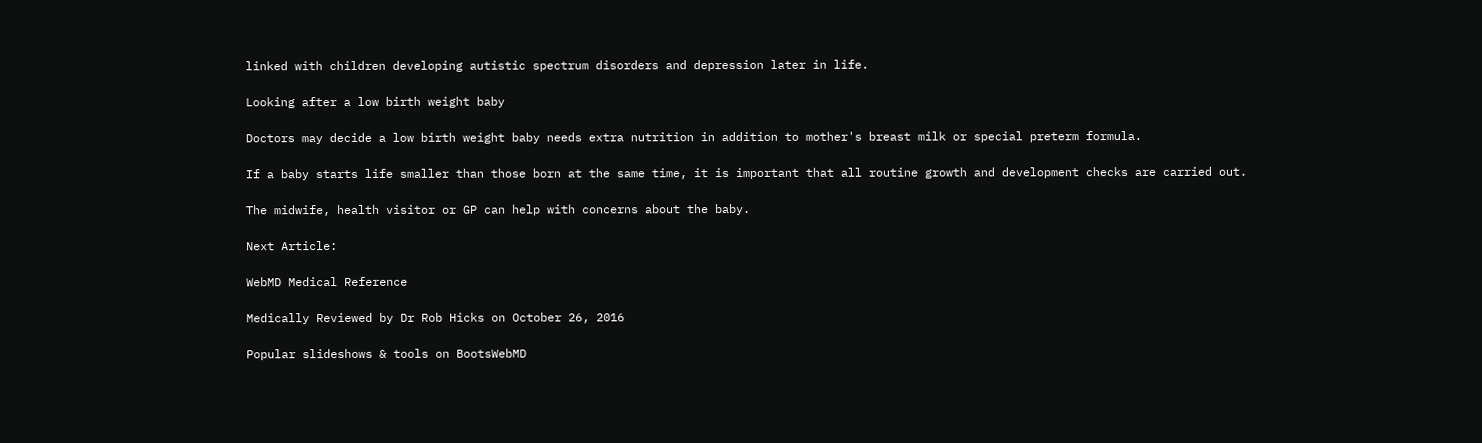linked with children developing autistic spectrum disorders and depression later in life.

Looking after a low birth weight baby

Doctors may decide a low birth weight baby needs extra nutrition in addition to mother's breast milk or special preterm formula.

If a baby starts life smaller than those born at the same time, it is important that all routine growth and development checks are carried out.

The midwife, health visitor or GP can help with concerns about the baby.

Next Article:

WebMD Medical Reference

Medically Reviewed by Dr Rob Hicks on October 26, 2016

Popular slideshows & tools on BootsWebMD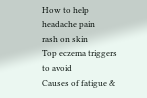How to help headache pain
rash on skin
Top eczema triggers to avoid
Causes of fatigue &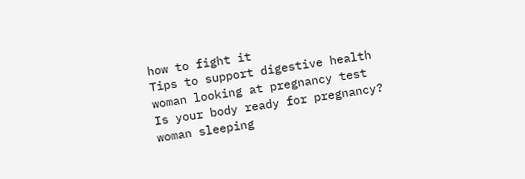how to fight it
Tips to support digestive health
woman looking at pregnancy test
Is your body ready for pregnancy?
woman sleeping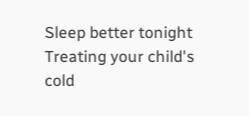Sleep better tonight
Treating your child's cold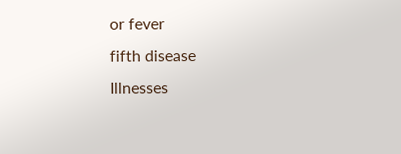or fever
fifth disease
Illnesses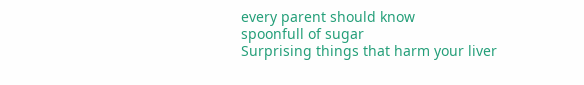every parent should know
spoonfull of sugar
Surprising things that harm your liver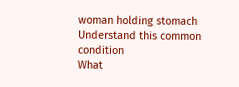woman holding stomach
Understand this common condition
What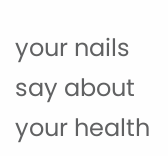your nails say about your health